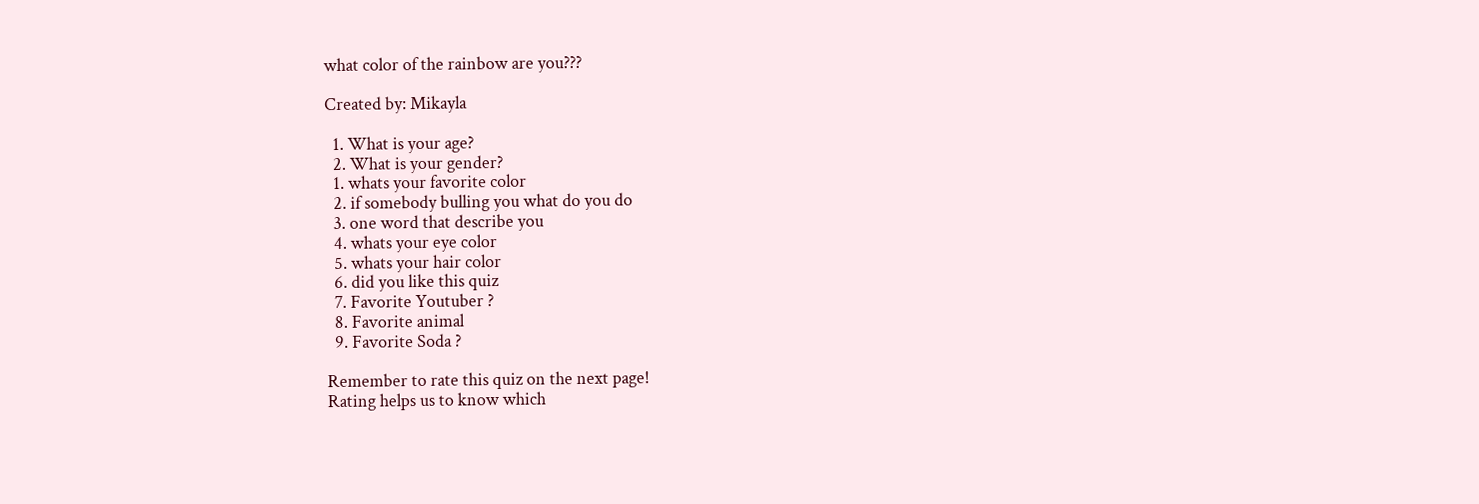what color of the rainbow are you???

Created by: Mikayla

  1. What is your age?
  2. What is your gender?
  1. whats your favorite color
  2. if somebody bulling you what do you do
  3. one word that describe you
  4. whats your eye color
  5. whats your hair color
  6. did you like this quiz
  7. Favorite Youtuber ?
  8. Favorite animal
  9. Favorite Soda ?

Remember to rate this quiz on the next page!
Rating helps us to know which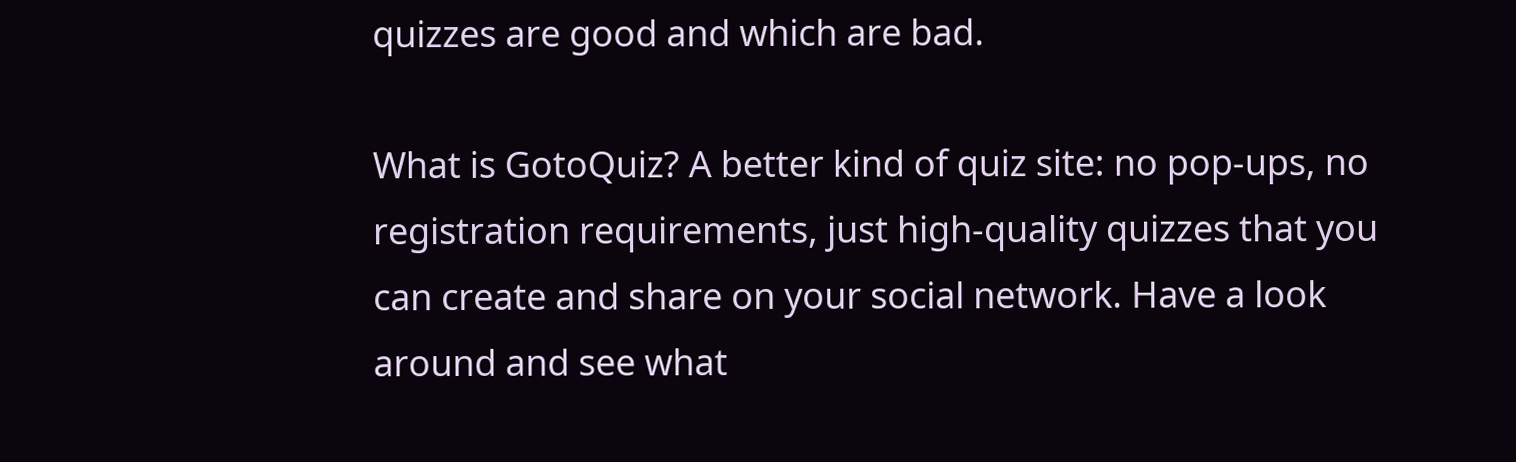quizzes are good and which are bad.

What is GotoQuiz? A better kind of quiz site: no pop-ups, no registration requirements, just high-quality quizzes that you can create and share on your social network. Have a look around and see what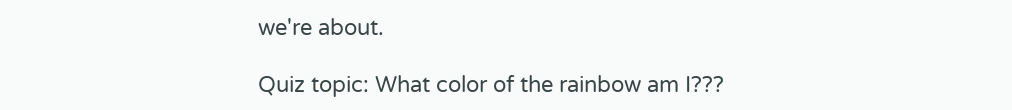we're about.

Quiz topic: What color of the rainbow am I???